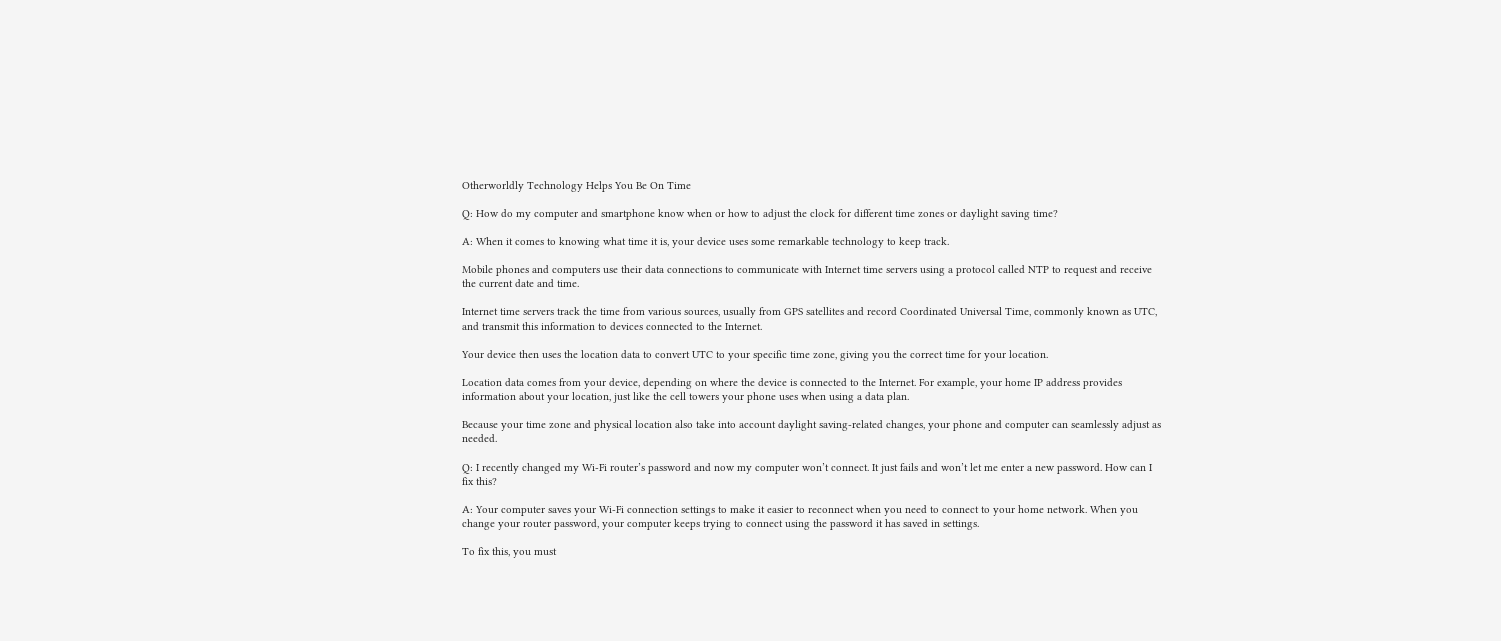Otherworldly Technology Helps You Be On Time

Q: How do my computer and smartphone know when or how to adjust the clock for different time zones or daylight saving time?

A: When it comes to knowing what time it is, your device uses some remarkable technology to keep track.

Mobile phones and computers use their data connections to communicate with Internet time servers using a protocol called NTP to request and receive the current date and time.

Internet time servers track the time from various sources, usually from GPS satellites and record Coordinated Universal Time, commonly known as UTC, and transmit this information to devices connected to the Internet.

Your device then uses the location data to convert UTC to your specific time zone, giving you the correct time for your location.

Location data comes from your device, depending on where the device is connected to the Internet. For example, your home IP address provides information about your location, just like the cell towers your phone uses when using a data plan.

Because your time zone and physical location also take into account daylight saving-related changes, your phone and computer can seamlessly adjust as needed.

Q: I recently changed my Wi-Fi router’s password and now my computer won’t connect. It just fails and won’t let me enter a new password. How can I fix this?

A: Your computer saves your Wi-Fi connection settings to make it easier to reconnect when you need to connect to your home network. When you change your router password, your computer keeps trying to connect using the password it has saved in settings.

To fix this, you must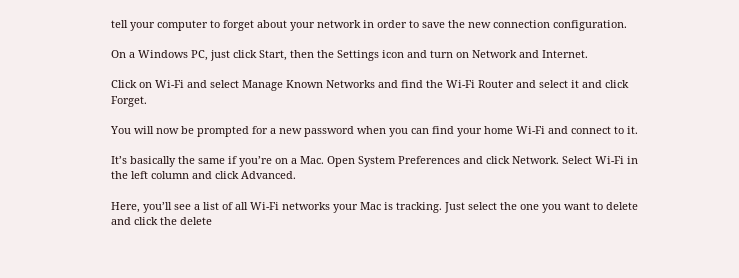tell your computer to forget about your network in order to save the new connection configuration.

On a Windows PC, just click Start, then the Settings icon and turn on Network and Internet.

Click on Wi-Fi and select Manage Known Networks and find the Wi-Fi Router and select it and click Forget.

You will now be prompted for a new password when you can find your home Wi-Fi and connect to it.

It’s basically the same if you’re on a Mac. Open System Preferences and click Network. Select Wi-Fi in the left column and click Advanced.

Here, you’ll see a list of all Wi-Fi networks your Mac is tracking. Just select the one you want to delete and click the delete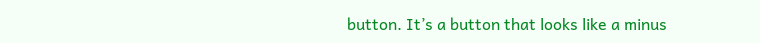button. It’s a button that looks like a minus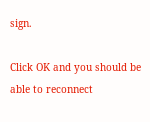sign.

Click OK and you should be able to reconnect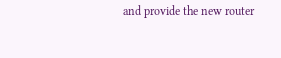and provide the new router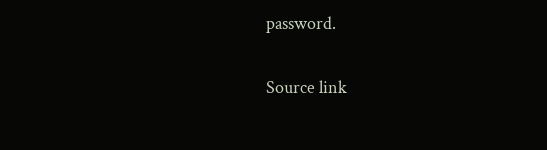password.

Source link